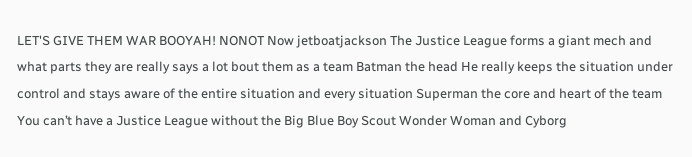LET'S GIVE THEM WAR BOOYAH! NONOT Now jetboatjackson The Justice League forms a giant mech and what parts they are really says a lot bout them as a team Batman the head He really keeps the situation under control and stays aware of the entire situation and every situation Superman the core and heart of the team You can’t have a Justice League without the Big Blue Boy Scout Wonder Woman and Cyborg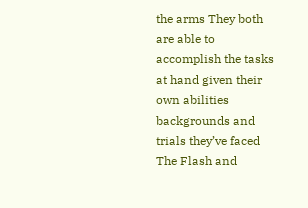the arms They both are able to accomplish the tasks at hand given their own abilities backgrounds and trials they’ve faced The Flash and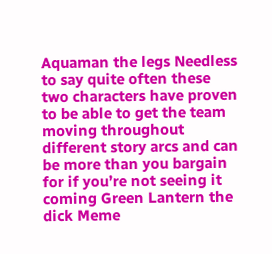Aquaman the legs Needless to say quite often these two characters have proven to be able to get the team moving throughout different story arcs and can be more than you bargain for if you’re not seeing it coming Green Lantern the dick Meme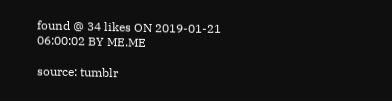found @ 34 likes ON 2019-01-21 06:00:02 BY ME.ME

source: tumblr